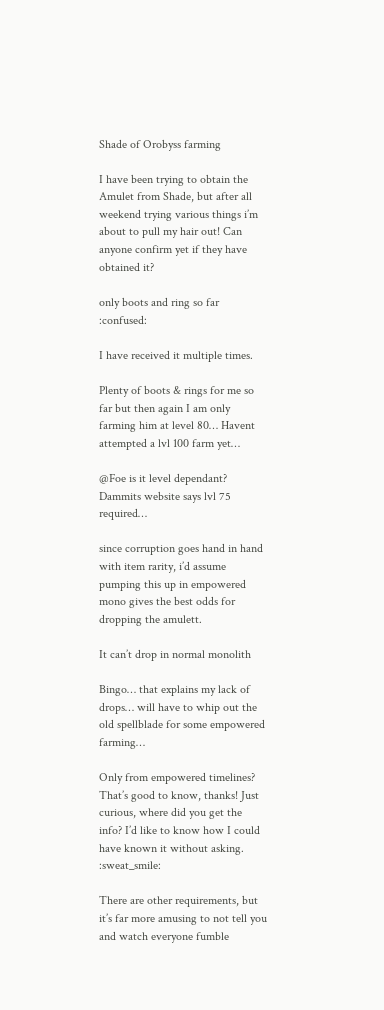Shade of Orobyss farming

I have been trying to obtain the Amulet from Shade, but after all weekend trying various things i’m about to pull my hair out! Can anyone confirm yet if they have obtained it?

only boots and ring so far :confused:

I have received it multiple times.

Plenty of boots & rings for me so far but then again I am only farming him at level 80… Havent attempted a lvl 100 farm yet…

@Foe is it level dependant? Dammits website says lvl 75 required…

since corruption goes hand in hand with item rarity, i’d assume pumping this up in empowered mono gives the best odds for dropping the amulett.

It can’t drop in normal monolith

Bingo… that explains my lack of drops… will have to whip out the old spellblade for some empowered farming…

Only from empowered timelines?
That’s good to know, thanks! Just curious, where did you get the info? I’d like to know how I could have known it without asking. :sweat_smile:

There are other requirements, but it’s far more amusing to not tell you and watch everyone fumble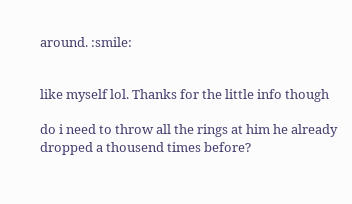around. :smile:


like myself lol. Thanks for the little info though

do i need to throw all the rings at him he already dropped a thousend times before?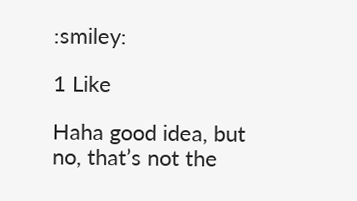:smiley:

1 Like

Haha good idea, but no, that’s not the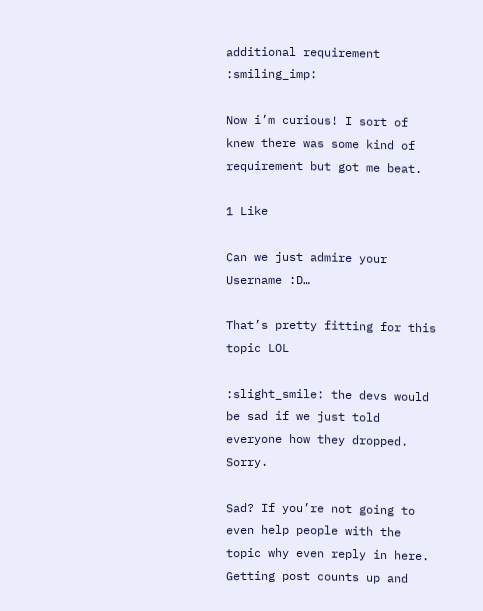additional requirement :smiling_imp:

Now i’m curious! I sort of knew there was some kind of requirement but got me beat.

1 Like

Can we just admire your Username :D…

That’s pretty fitting for this topic LOL

:slight_smile: the devs would be sad if we just told everyone how they dropped. Sorry.

Sad? If you’re not going to even help people with the topic why even reply in here. Getting post counts up and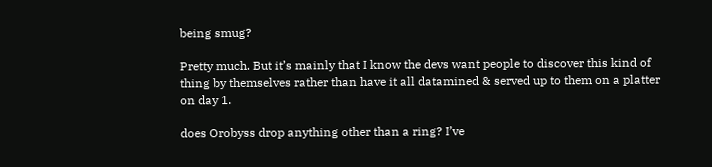being smug?

Pretty much. But it’s mainly that I know the devs want people to discover this kind of thing by themselves rather than have it all datamined & served up to them on a platter on day 1.

does Orobyss drop anything other than a ring? I’ve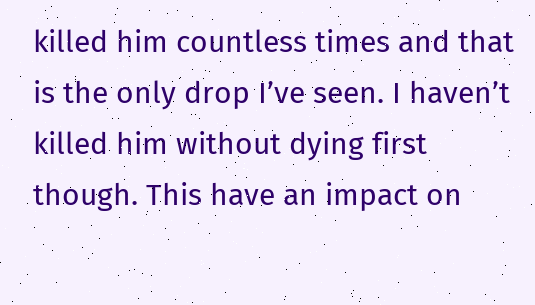killed him countless times and that is the only drop I’ve seen. I haven’t killed him without dying first though. This have an impact on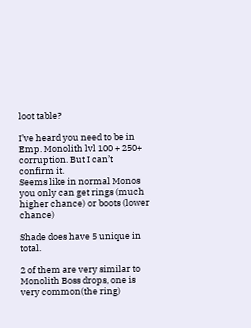loot table?

I’ve heard you need to be in Emp. Monolith lvl 100 + 250+ corruption. But I can’t confirm it.
Seems like in normal Monos you only can get rings (much higher chance) or boots (lower chance)

Shade does have 5 unique in total.

2 of them are very similar to Monolith Boss drops, one is very common(the ring)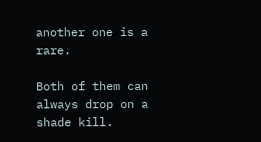another one is a rare.

Both of them can always drop on a shade kill.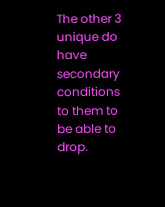The other 3 unique do have secondary conditions to them to be able to drop.